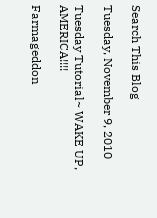Search This Blog

Tuesday, November 9, 2010

Tuesday Tutorial~ WAKE UP, AMERICA!!!!

Farmageddon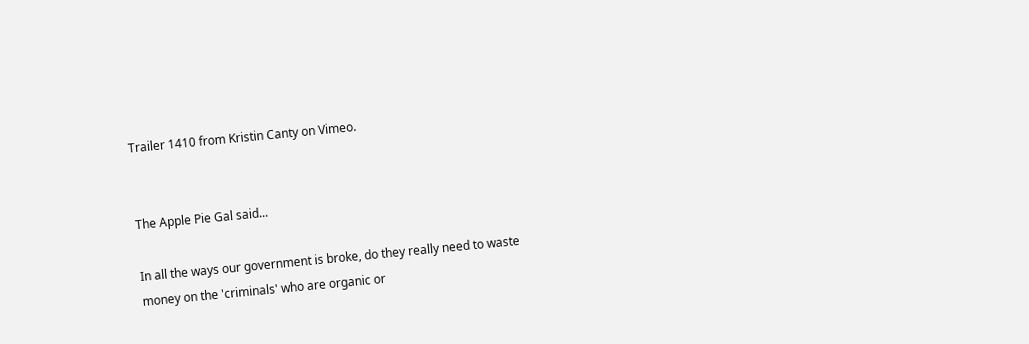Trailer 1410 from Kristin Canty on Vimeo.


The Apple Pie Gal said...

In all the ways our government is broke, do they really need to waste money on the 'criminals' who are organic or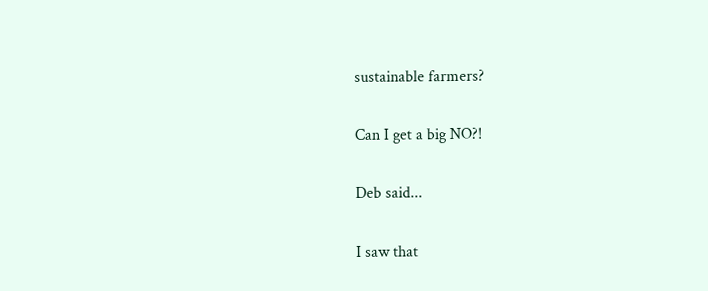sustainable farmers?

Can I get a big NO?!

Deb said...

I saw that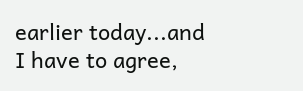earlier today...and I have to agree,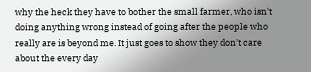why the heck they have to bother the small farmer, who isn't doing anything wrong instead of going after the people who really are is beyond me. It just goes to show they don't care about the every day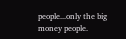people...only the big money people.